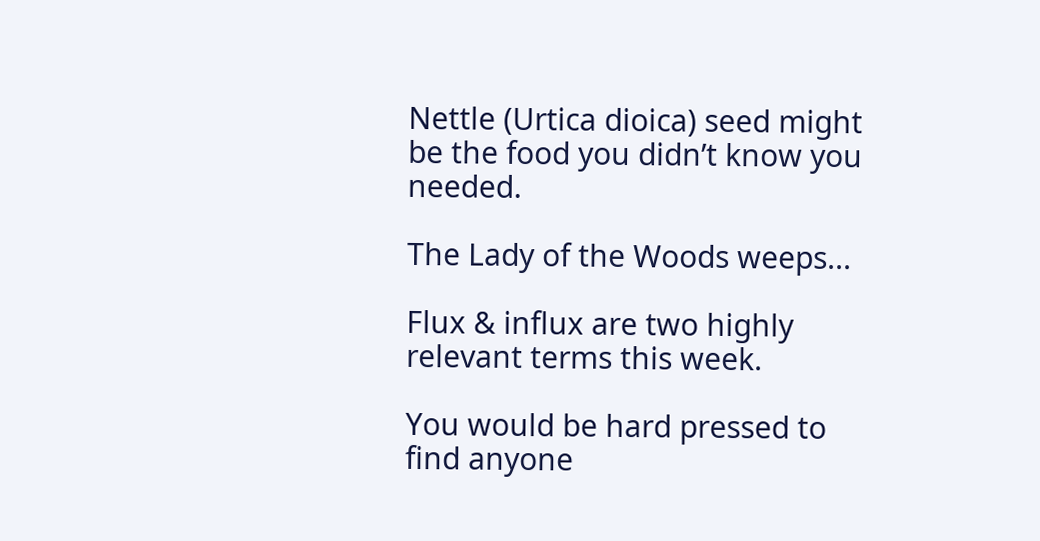Nettle (Urtica dioica) seed might be the food you didn’t know you needed.

The Lady of the Woods weeps...

Flux & influx are two highly relevant terms this week.

You would be hard pressed to find anyone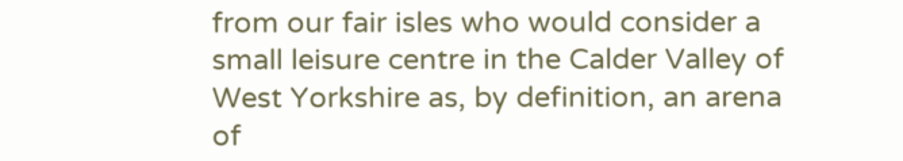from our fair isles who would consider a small leisure centre in the Calder Valley of West Yorkshire as, by definition, an arena of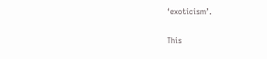‘exoticism’.

This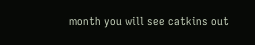month you will see catkins out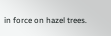in force on hazel trees.